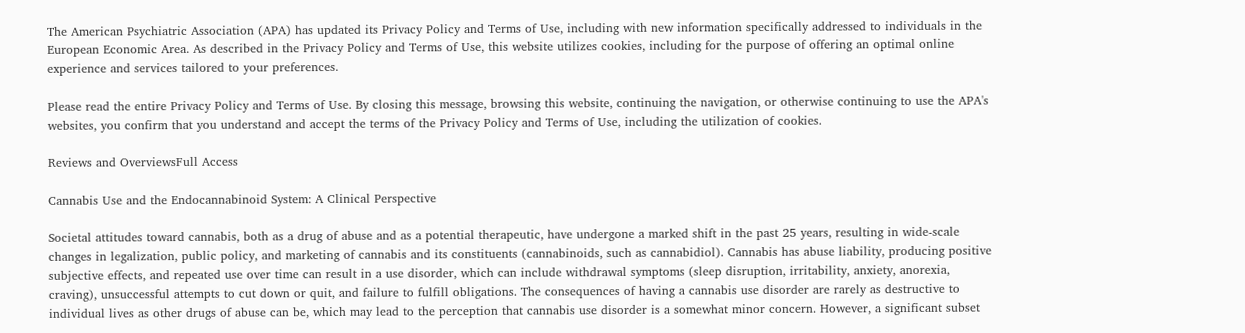The American Psychiatric Association (APA) has updated its Privacy Policy and Terms of Use, including with new information specifically addressed to individuals in the European Economic Area. As described in the Privacy Policy and Terms of Use, this website utilizes cookies, including for the purpose of offering an optimal online experience and services tailored to your preferences.

Please read the entire Privacy Policy and Terms of Use. By closing this message, browsing this website, continuing the navigation, or otherwise continuing to use the APA's websites, you confirm that you understand and accept the terms of the Privacy Policy and Terms of Use, including the utilization of cookies.

Reviews and OverviewsFull Access

Cannabis Use and the Endocannabinoid System: A Clinical Perspective

Societal attitudes toward cannabis, both as a drug of abuse and as a potential therapeutic, have undergone a marked shift in the past 25 years, resulting in wide-scale changes in legalization, public policy, and marketing of cannabis and its constituents (cannabinoids, such as cannabidiol). Cannabis has abuse liability, producing positive subjective effects, and repeated use over time can result in a use disorder, which can include withdrawal symptoms (sleep disruption, irritability, anxiety, anorexia, craving), unsuccessful attempts to cut down or quit, and failure to fulfill obligations. The consequences of having a cannabis use disorder are rarely as destructive to individual lives as other drugs of abuse can be, which may lead to the perception that cannabis use disorder is a somewhat minor concern. However, a significant subset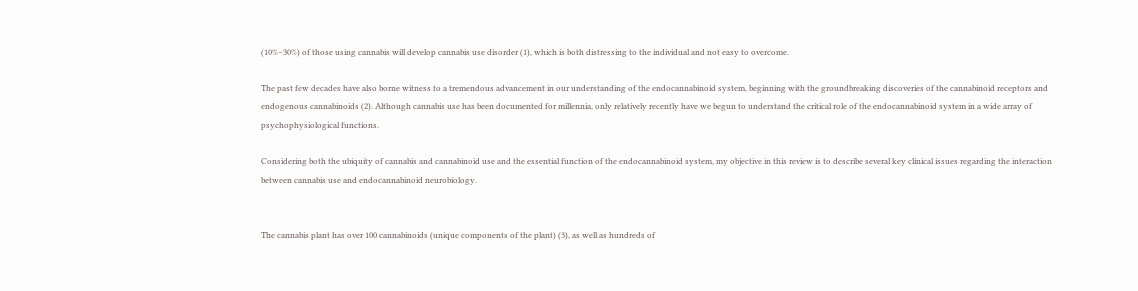(10%−30%) of those using cannabis will develop cannabis use disorder (1), which is both distressing to the individual and not easy to overcome.

The past few decades have also borne witness to a tremendous advancement in our understanding of the endocannabinoid system, beginning with the groundbreaking discoveries of the cannabinoid receptors and endogenous cannabinoids (2). Although cannabis use has been documented for millennia, only relatively recently have we begun to understand the critical role of the endocannabinoid system in a wide array of psychophysiological functions.

Considering both the ubiquity of cannabis and cannabinoid use and the essential function of the endocannabinoid system, my objective in this review is to describe several key clinical issues regarding the interaction between cannabis use and endocannabinoid neurobiology.


The cannabis plant has over 100 cannabinoids (unique components of the plant) (3), as well as hundreds of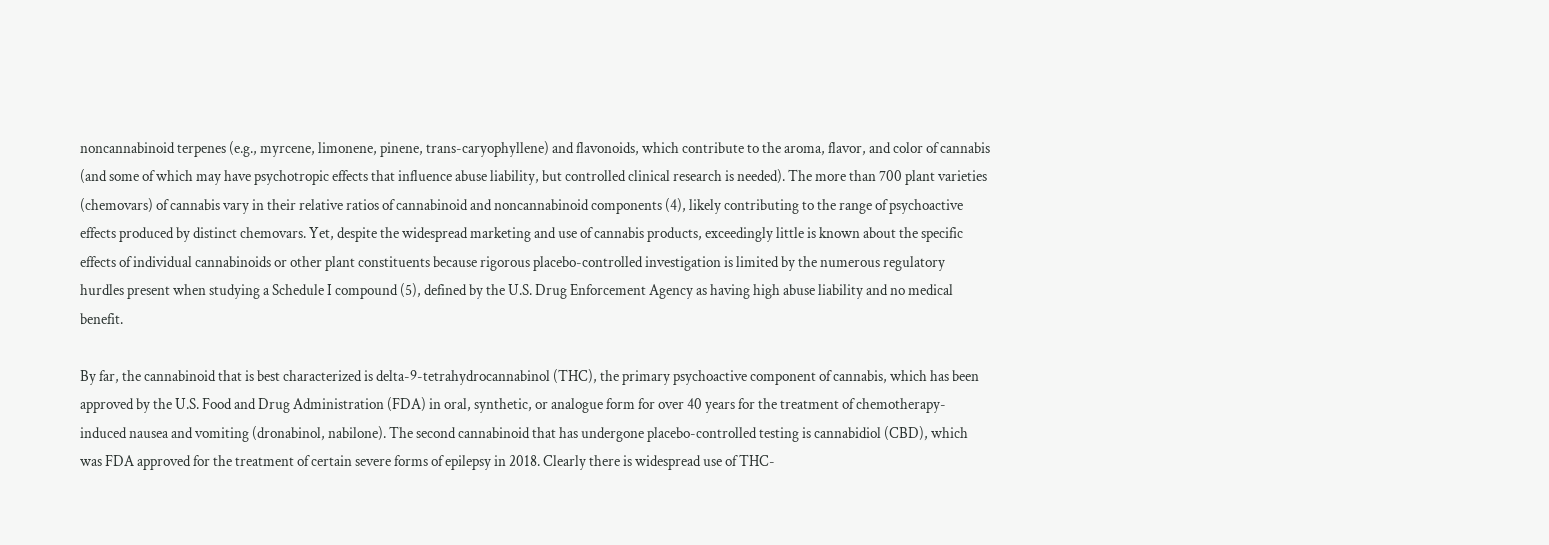noncannabinoid terpenes (e.g., myrcene, limonene, pinene, trans-caryophyllene) and flavonoids, which contribute to the aroma, flavor, and color of cannabis (and some of which may have psychotropic effects that influence abuse liability, but controlled clinical research is needed). The more than 700 plant varieties (chemovars) of cannabis vary in their relative ratios of cannabinoid and noncannabinoid components (4), likely contributing to the range of psychoactive effects produced by distinct chemovars. Yet, despite the widespread marketing and use of cannabis products, exceedingly little is known about the specific effects of individual cannabinoids or other plant constituents because rigorous placebo-controlled investigation is limited by the numerous regulatory hurdles present when studying a Schedule I compound (5), defined by the U.S. Drug Enforcement Agency as having high abuse liability and no medical benefit.

By far, the cannabinoid that is best characterized is delta-9-tetrahydrocannabinol (THC), the primary psychoactive component of cannabis, which has been approved by the U.S. Food and Drug Administration (FDA) in oral, synthetic, or analogue form for over 40 years for the treatment of chemotherapy-induced nausea and vomiting (dronabinol, nabilone). The second cannabinoid that has undergone placebo-controlled testing is cannabidiol (CBD), which was FDA approved for the treatment of certain severe forms of epilepsy in 2018. Clearly there is widespread use of THC-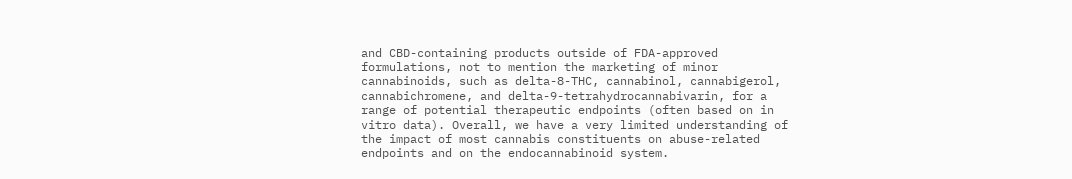and CBD-containing products outside of FDA-approved formulations, not to mention the marketing of minor cannabinoids, such as delta-8-THC, cannabinol, cannabigerol, cannabichromene, and delta-9-tetrahydrocannabivarin, for a range of potential therapeutic endpoints (often based on in vitro data). Overall, we have a very limited understanding of the impact of most cannabis constituents on abuse-related endpoints and on the endocannabinoid system.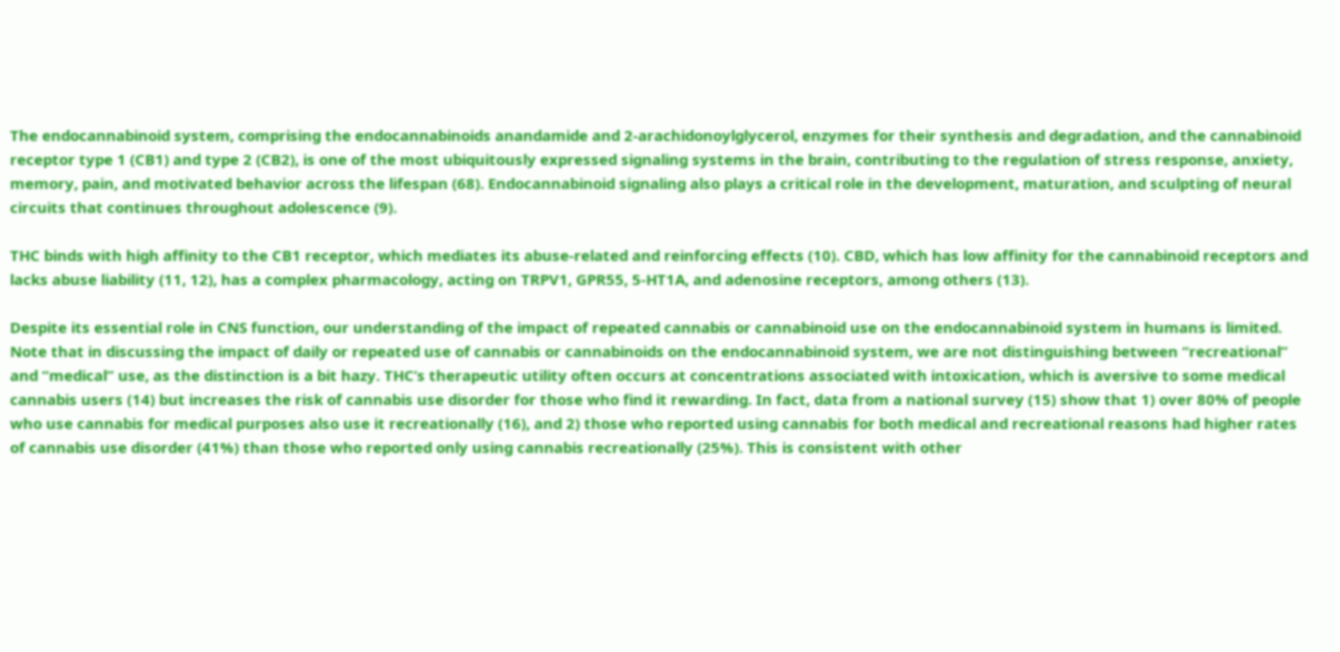The endocannabinoid system, comprising the endocannabinoids anandamide and 2-arachidonoylglycerol, enzymes for their synthesis and degradation, and the cannabinoid receptor type 1 (CB1) and type 2 (CB2), is one of the most ubiquitously expressed signaling systems in the brain, contributing to the regulation of stress response, anxiety, memory, pain, and motivated behavior across the lifespan (68). Endocannabinoid signaling also plays a critical role in the development, maturation, and sculpting of neural circuits that continues throughout adolescence (9).

THC binds with high affinity to the CB1 receptor, which mediates its abuse-related and reinforcing effects (10). CBD, which has low affinity for the cannabinoid receptors and lacks abuse liability (11, 12), has a complex pharmacology, acting on TRPV1, GPR55, 5-HT1A, and adenosine receptors, among others (13).

Despite its essential role in CNS function, our understanding of the impact of repeated cannabis or cannabinoid use on the endocannabinoid system in humans is limited. Note that in discussing the impact of daily or repeated use of cannabis or cannabinoids on the endocannabinoid system, we are not distinguishing between “recreational” and “medical” use, as the distinction is a bit hazy. THC’s therapeutic utility often occurs at concentrations associated with intoxication, which is aversive to some medical cannabis users (14) but increases the risk of cannabis use disorder for those who find it rewarding. In fact, data from a national survey (15) show that 1) over 80% of people who use cannabis for medical purposes also use it recreationally (16), and 2) those who reported using cannabis for both medical and recreational reasons had higher rates of cannabis use disorder (41%) than those who reported only using cannabis recreationally (25%). This is consistent with other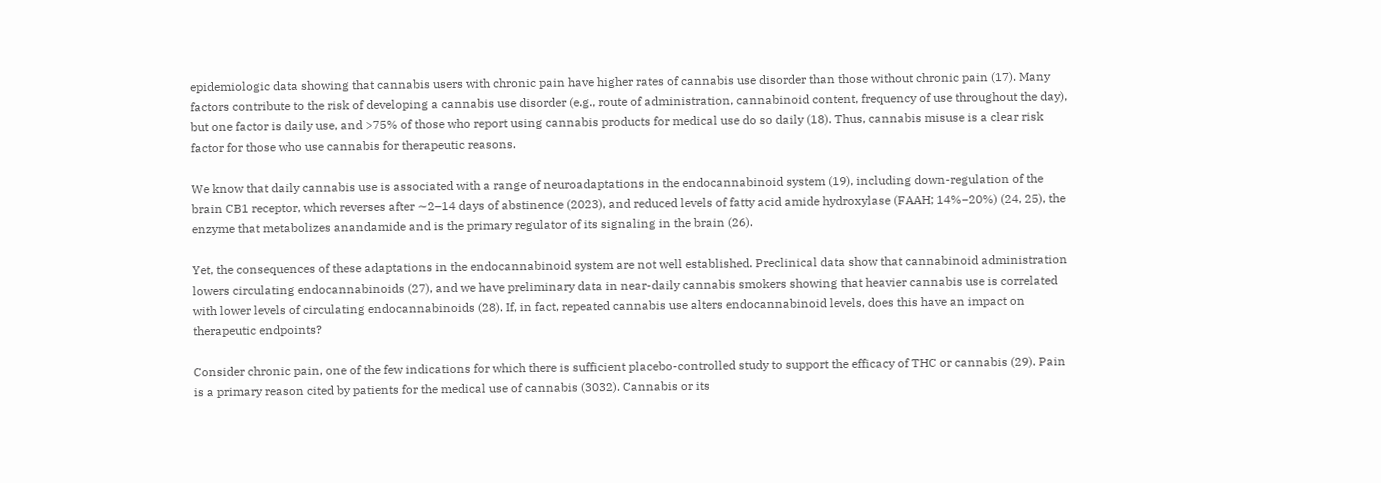epidemiologic data showing that cannabis users with chronic pain have higher rates of cannabis use disorder than those without chronic pain (17). Many factors contribute to the risk of developing a cannabis use disorder (e.g., route of administration, cannabinoid content, frequency of use throughout the day), but one factor is daily use, and >75% of those who report using cannabis products for medical use do so daily (18). Thus, cannabis misuse is a clear risk factor for those who use cannabis for therapeutic reasons.

We know that daily cannabis use is associated with a range of neuroadaptations in the endocannabinoid system (19), including down-regulation of the brain CB1 receptor, which reverses after ∼2–14 days of abstinence (2023), and reduced levels of fatty acid amide hydroxylase (FAAH; 14%−20%) (24, 25), the enzyme that metabolizes anandamide and is the primary regulator of its signaling in the brain (26).

Yet, the consequences of these adaptations in the endocannabinoid system are not well established. Preclinical data show that cannabinoid administration lowers circulating endocannabinoids (27), and we have preliminary data in near-daily cannabis smokers showing that heavier cannabis use is correlated with lower levels of circulating endocannabinoids (28). If, in fact, repeated cannabis use alters endocannabinoid levels, does this have an impact on therapeutic endpoints?

Consider chronic pain, one of the few indications for which there is sufficient placebo-controlled study to support the efficacy of THC or cannabis (29). Pain is a primary reason cited by patients for the medical use of cannabis (3032). Cannabis or its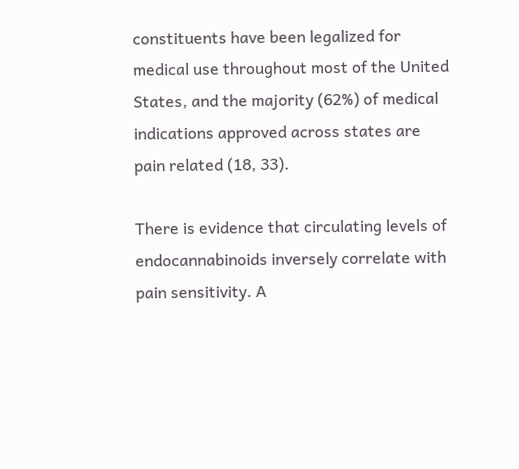constituents have been legalized for medical use throughout most of the United States, and the majority (62%) of medical indications approved across states are pain related (18, 33).

There is evidence that circulating levels of endocannabinoids inversely correlate with pain sensitivity. A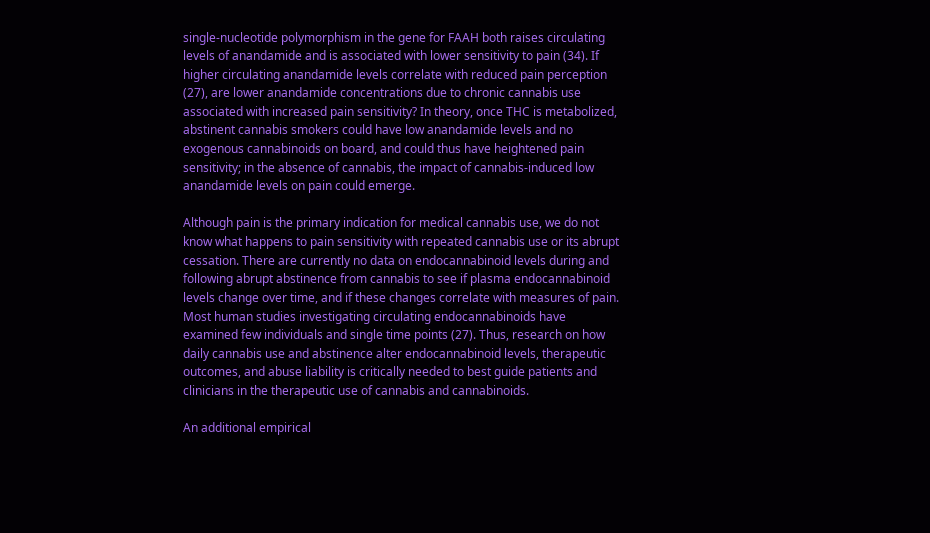single-nucleotide polymorphism in the gene for FAAH both raises circulating levels of anandamide and is associated with lower sensitivity to pain (34). If higher circulating anandamide levels correlate with reduced pain perception (27), are lower anandamide concentrations due to chronic cannabis use associated with increased pain sensitivity? In theory, once THC is metabolized, abstinent cannabis smokers could have low anandamide levels and no exogenous cannabinoids on board, and could thus have heightened pain sensitivity; in the absence of cannabis, the impact of cannabis-induced low anandamide levels on pain could emerge.

Although pain is the primary indication for medical cannabis use, we do not know what happens to pain sensitivity with repeated cannabis use or its abrupt cessation. There are currently no data on endocannabinoid levels during and following abrupt abstinence from cannabis to see if plasma endocannabinoid levels change over time, and if these changes correlate with measures of pain. Most human studies investigating circulating endocannabinoids have examined few individuals and single time points (27). Thus, research on how daily cannabis use and abstinence alter endocannabinoid levels, therapeutic outcomes, and abuse liability is critically needed to best guide patients and clinicians in the therapeutic use of cannabis and cannabinoids.

An additional empirical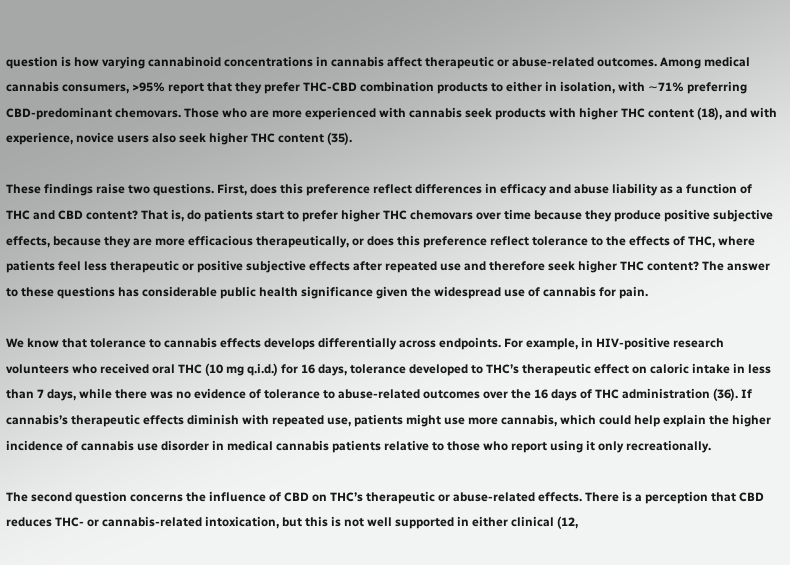question is how varying cannabinoid concentrations in cannabis affect therapeutic or abuse-related outcomes. Among medical cannabis consumers, >95% report that they prefer THC-CBD combination products to either in isolation, with ∼71% preferring CBD-predominant chemovars. Those who are more experienced with cannabis seek products with higher THC content (18), and with experience, novice users also seek higher THC content (35).

These findings raise two questions. First, does this preference reflect differences in efficacy and abuse liability as a function of THC and CBD content? That is, do patients start to prefer higher THC chemovars over time because they produce positive subjective effects, because they are more efficacious therapeutically, or does this preference reflect tolerance to the effects of THC, where patients feel less therapeutic or positive subjective effects after repeated use and therefore seek higher THC content? The answer to these questions has considerable public health significance given the widespread use of cannabis for pain.

We know that tolerance to cannabis effects develops differentially across endpoints. For example, in HIV-positive research volunteers who received oral THC (10 mg q.i.d.) for 16 days, tolerance developed to THC’s therapeutic effect on caloric intake in less than 7 days, while there was no evidence of tolerance to abuse-related outcomes over the 16 days of THC administration (36). If cannabis’s therapeutic effects diminish with repeated use, patients might use more cannabis, which could help explain the higher incidence of cannabis use disorder in medical cannabis patients relative to those who report using it only recreationally.

The second question concerns the influence of CBD on THC’s therapeutic or abuse-related effects. There is a perception that CBD reduces THC- or cannabis-related intoxication, but this is not well supported in either clinical (12,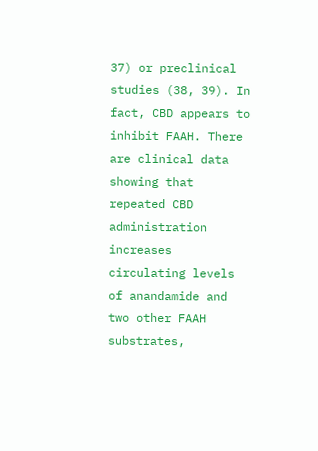37) or preclinical studies (38, 39). In fact, CBD appears to inhibit FAAH. There are clinical data showing that repeated CBD administration increases circulating levels of anandamide and two other FAAH substrates,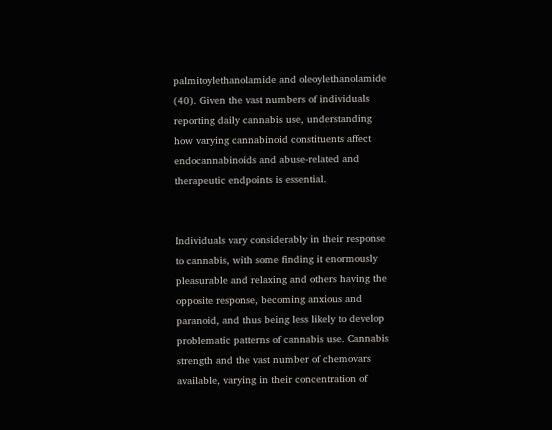palmitoylethanolamide and oleoylethanolamide (40). Given the vast numbers of individuals reporting daily cannabis use, understanding how varying cannabinoid constituents affect endocannabinoids and abuse-related and therapeutic endpoints is essential.


Individuals vary considerably in their response to cannabis, with some finding it enormously pleasurable and relaxing and others having the opposite response, becoming anxious and paranoid, and thus being less likely to develop problematic patterns of cannabis use. Cannabis strength and the vast number of chemovars available, varying in their concentration of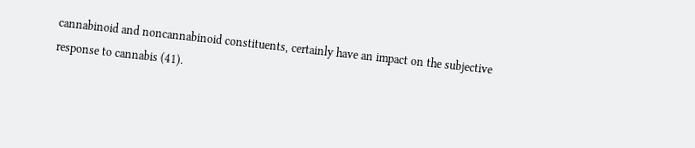cannabinoid and noncannabinoid constituents, certainly have an impact on the subjective response to cannabis (41).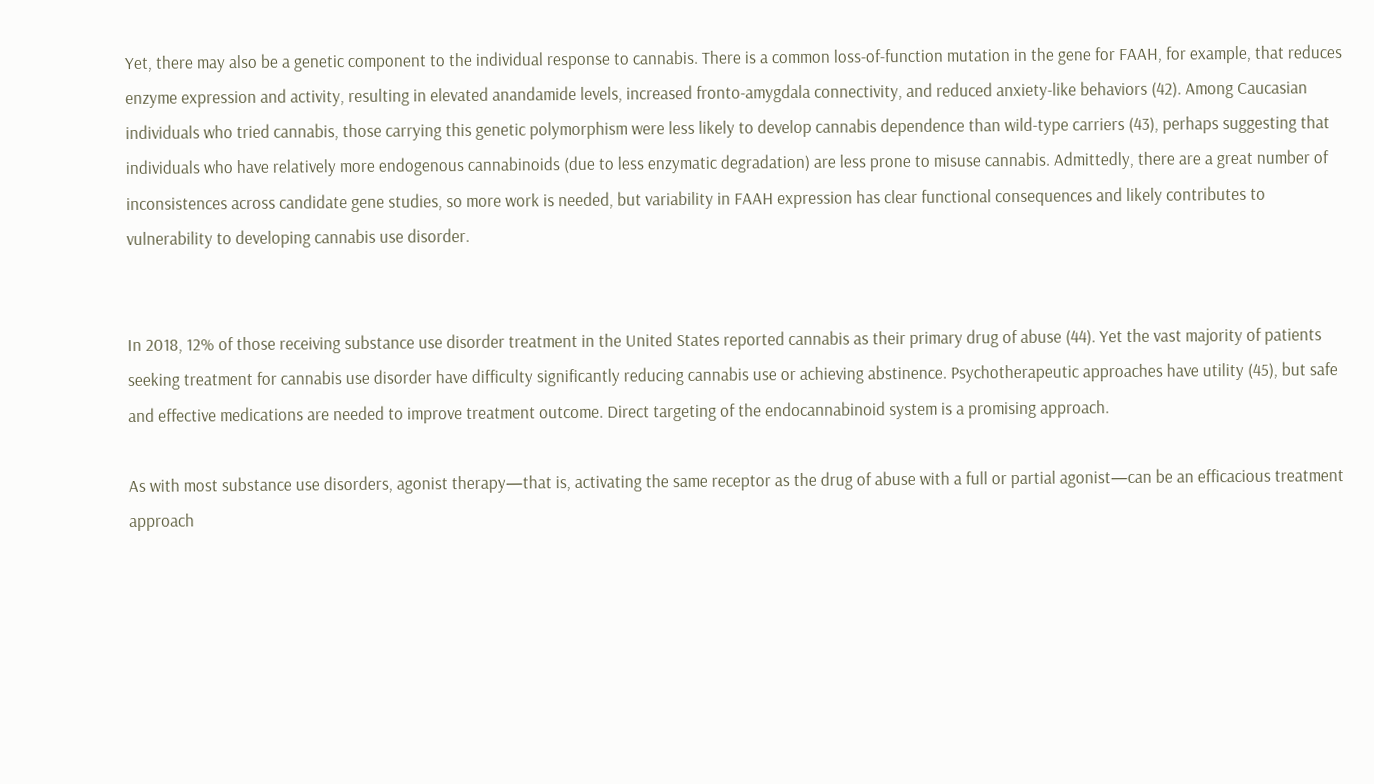Yet, there may also be a genetic component to the individual response to cannabis. There is a common loss-of-function mutation in the gene for FAAH, for example, that reduces enzyme expression and activity, resulting in elevated anandamide levels, increased fronto-amygdala connectivity, and reduced anxiety-like behaviors (42). Among Caucasian individuals who tried cannabis, those carrying this genetic polymorphism were less likely to develop cannabis dependence than wild-type carriers (43), perhaps suggesting that individuals who have relatively more endogenous cannabinoids (due to less enzymatic degradation) are less prone to misuse cannabis. Admittedly, there are a great number of inconsistences across candidate gene studies, so more work is needed, but variability in FAAH expression has clear functional consequences and likely contributes to vulnerability to developing cannabis use disorder.


In 2018, 12% of those receiving substance use disorder treatment in the United States reported cannabis as their primary drug of abuse (44). Yet the vast majority of patients seeking treatment for cannabis use disorder have difficulty significantly reducing cannabis use or achieving abstinence. Psychotherapeutic approaches have utility (45), but safe and effective medications are needed to improve treatment outcome. Direct targeting of the endocannabinoid system is a promising approach.

As with most substance use disorders, agonist therapy—that is, activating the same receptor as the drug of abuse with a full or partial agonist—can be an efficacious treatment approach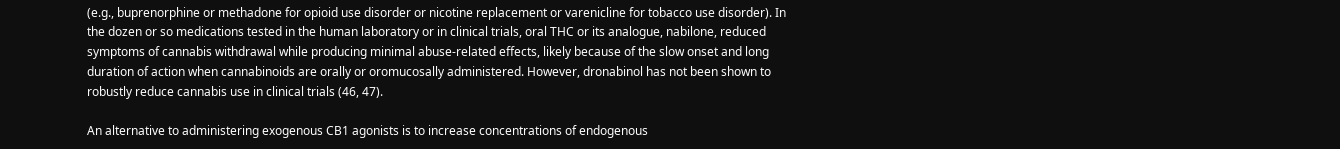(e.g., buprenorphine or methadone for opioid use disorder or nicotine replacement or varenicline for tobacco use disorder). In the dozen or so medications tested in the human laboratory or in clinical trials, oral THC or its analogue, nabilone, reduced symptoms of cannabis withdrawal while producing minimal abuse-related effects, likely because of the slow onset and long duration of action when cannabinoids are orally or oromucosally administered. However, dronabinol has not been shown to robustly reduce cannabis use in clinical trials (46, 47).

An alternative to administering exogenous CB1 agonists is to increase concentrations of endogenous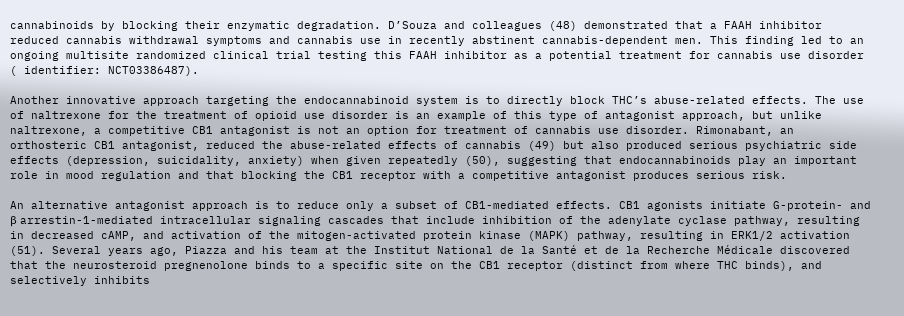cannabinoids by blocking their enzymatic degradation. D’Souza and colleagues (48) demonstrated that a FAAH inhibitor reduced cannabis withdrawal symptoms and cannabis use in recently abstinent cannabis-dependent men. This finding led to an ongoing multisite randomized clinical trial testing this FAAH inhibitor as a potential treatment for cannabis use disorder ( identifier: NCT03386487).

Another innovative approach targeting the endocannabinoid system is to directly block THC’s abuse-related effects. The use of naltrexone for the treatment of opioid use disorder is an example of this type of antagonist approach, but unlike naltrexone, a competitive CB1 antagonist is not an option for treatment of cannabis use disorder. Rimonabant, an orthosteric CB1 antagonist, reduced the abuse-related effects of cannabis (49) but also produced serious psychiatric side effects (depression, suicidality, anxiety) when given repeatedly (50), suggesting that endocannabinoids play an important role in mood regulation and that blocking the CB1 receptor with a competitive antagonist produces serious risk.

An alternative antagonist approach is to reduce only a subset of CB1-mediated effects. CB1 agonists initiate G-protein- and β arrestin-1-mediated intracellular signaling cascades that include inhibition of the adenylate cyclase pathway, resulting in decreased cAMP, and activation of the mitogen-activated protein kinase (MAPK) pathway, resulting in ERK1/2 activation (51). Several years ago, Piazza and his team at the Institut National de la Santé et de la Recherche Médicale discovered that the neurosteroid pregnenolone binds to a specific site on the CB1 receptor (distinct from where THC binds), and selectively inhibits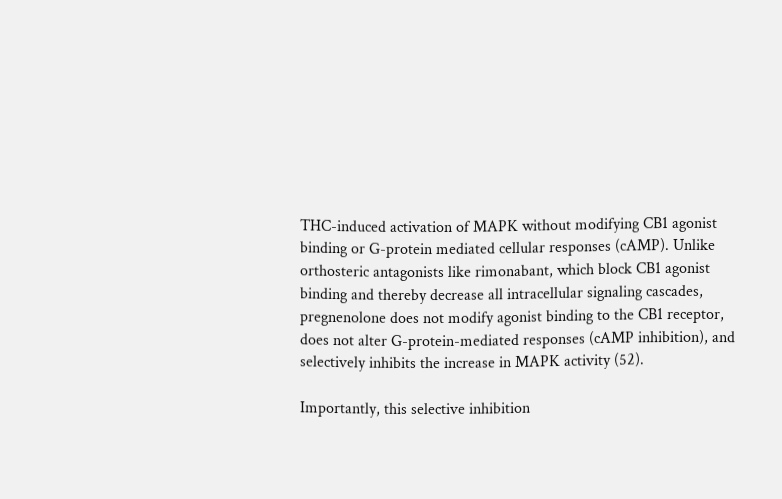THC-induced activation of MAPK without modifying CB1 agonist binding or G-protein mediated cellular responses (cAMP). Unlike orthosteric antagonists like rimonabant, which block CB1 agonist binding and thereby decrease all intracellular signaling cascades, pregnenolone does not modify agonist binding to the CB1 receptor, does not alter G-protein-mediated responses (cAMP inhibition), and selectively inhibits the increase in MAPK activity (52).

Importantly, this selective inhibition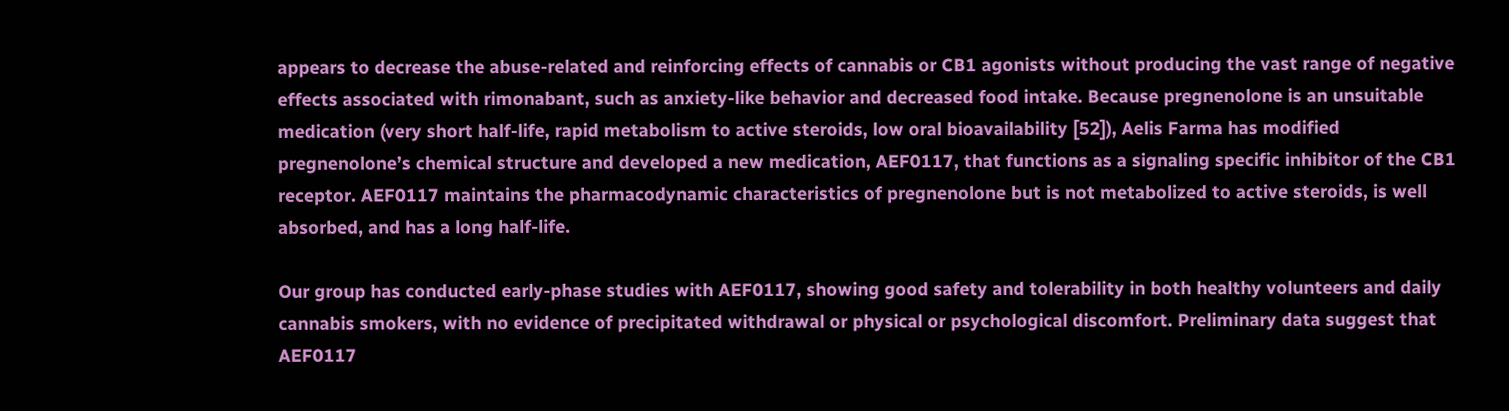appears to decrease the abuse-related and reinforcing effects of cannabis or CB1 agonists without producing the vast range of negative effects associated with rimonabant, such as anxiety-like behavior and decreased food intake. Because pregnenolone is an unsuitable medication (very short half-life, rapid metabolism to active steroids, low oral bioavailability [52]), Aelis Farma has modified pregnenolone’s chemical structure and developed a new medication, AEF0117, that functions as a signaling specific inhibitor of the CB1 receptor. AEF0117 maintains the pharmacodynamic characteristics of pregnenolone but is not metabolized to active steroids, is well absorbed, and has a long half-life.

Our group has conducted early-phase studies with AEF0117, showing good safety and tolerability in both healthy volunteers and daily cannabis smokers, with no evidence of precipitated withdrawal or physical or psychological discomfort. Preliminary data suggest that AEF0117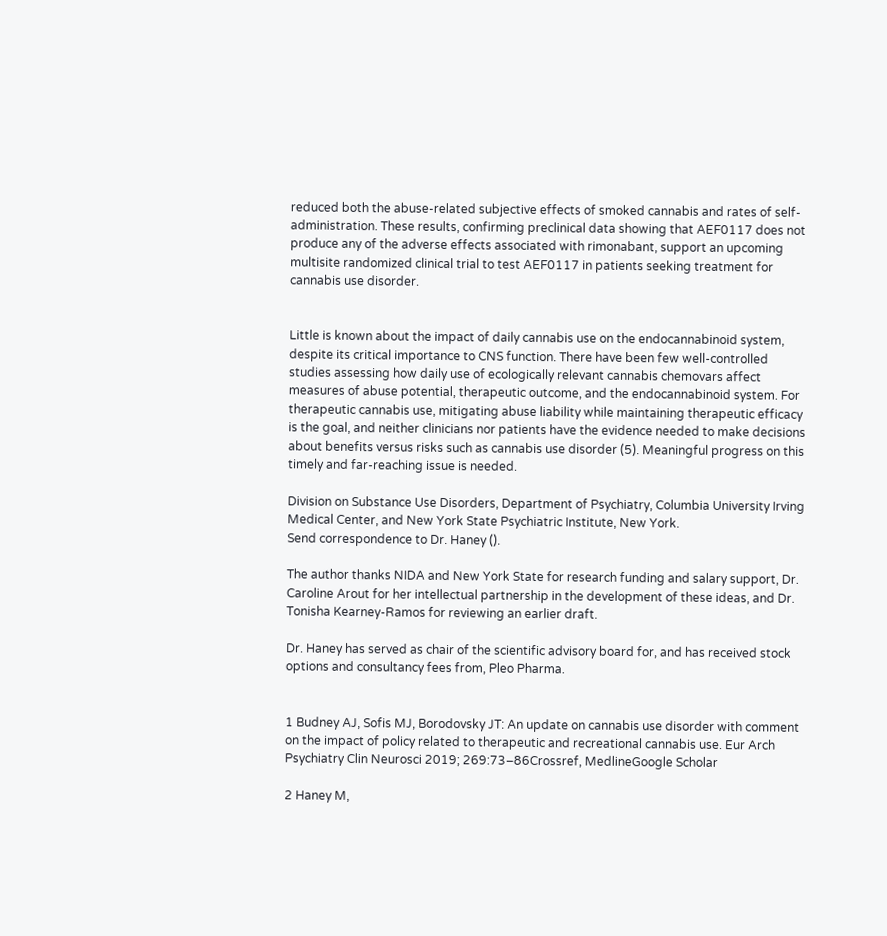reduced both the abuse-related subjective effects of smoked cannabis and rates of self-administration. These results, confirming preclinical data showing that AEF0117 does not produce any of the adverse effects associated with rimonabant, support an upcoming multisite randomized clinical trial to test AEF0117 in patients seeking treatment for cannabis use disorder.


Little is known about the impact of daily cannabis use on the endocannabinoid system, despite its critical importance to CNS function. There have been few well-controlled studies assessing how daily use of ecologically relevant cannabis chemovars affect measures of abuse potential, therapeutic outcome, and the endocannabinoid system. For therapeutic cannabis use, mitigating abuse liability while maintaining therapeutic efficacy is the goal, and neither clinicians nor patients have the evidence needed to make decisions about benefits versus risks such as cannabis use disorder (5). Meaningful progress on this timely and far-reaching issue is needed.

Division on Substance Use Disorders, Department of Psychiatry, Columbia University Irving Medical Center, and New York State Psychiatric Institute, New York.
Send correspondence to Dr. Haney ().

The author thanks NIDA and New York State for research funding and salary support, Dr. Caroline Arout for her intellectual partnership in the development of these ideas, and Dr. Tonisha Kearney-Ramos for reviewing an earlier draft.

Dr. Haney has served as chair of the scientific advisory board for, and has received stock options and consultancy fees from, Pleo Pharma.


1 Budney AJ, Sofis MJ, Borodovsky JT: An update on cannabis use disorder with comment on the impact of policy related to therapeutic and recreational cannabis use. Eur Arch Psychiatry Clin Neurosci 2019; 269:73–86Crossref, MedlineGoogle Scholar

2 Haney M,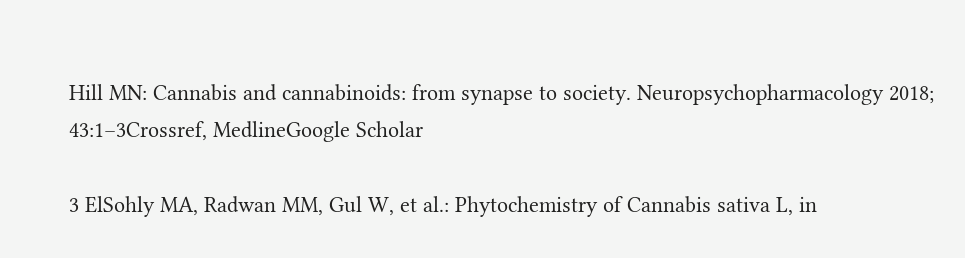Hill MN: Cannabis and cannabinoids: from synapse to society. Neuropsychopharmacology 2018; 43:1–3Crossref, MedlineGoogle Scholar

3 ElSohly MA, Radwan MM, Gul W, et al.: Phytochemistry of Cannabis sativa L, in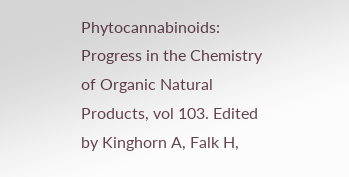Phytocannabinoids: Progress in the Chemistry of Organic Natural Products, vol 103. Edited by Kinghorn A, Falk H,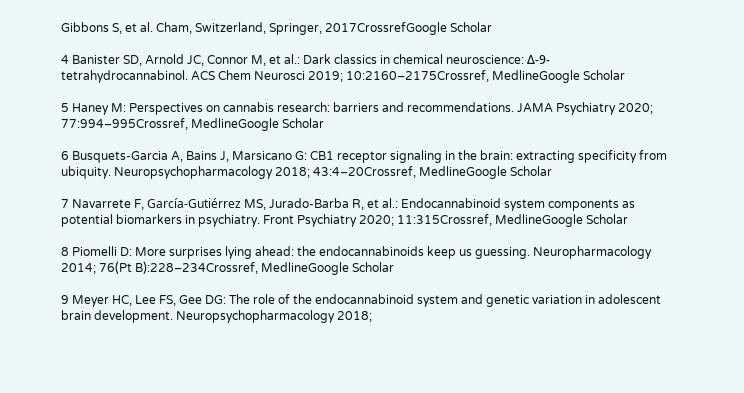Gibbons S, et al. Cham, Switzerland, Springer, 2017CrossrefGoogle Scholar

4 Banister SD, Arnold JC, Connor M, et al.: Dark classics in chemical neuroscience: Δ-9-tetrahydrocannabinol. ACS Chem Neurosci 2019; 10:2160–2175Crossref, MedlineGoogle Scholar

5 Haney M: Perspectives on cannabis research: barriers and recommendations. JAMA Psychiatry 2020; 77:994–995Crossref, MedlineGoogle Scholar

6 Busquets-Garcia A, Bains J, Marsicano G: CB1 receptor signaling in the brain: extracting specificity from ubiquity. Neuropsychopharmacology 2018; 43:4–20Crossref, MedlineGoogle Scholar

7 Navarrete F, García-Gutiérrez MS, Jurado-Barba R, et al.: Endocannabinoid system components as potential biomarkers in psychiatry. Front Psychiatry 2020; 11:315Crossref, MedlineGoogle Scholar

8 Piomelli D: More surprises lying ahead: the endocannabinoids keep us guessing. Neuropharmacology 2014; 76(Pt B):228–234Crossref, MedlineGoogle Scholar

9 Meyer HC, Lee FS, Gee DG: The role of the endocannabinoid system and genetic variation in adolescent brain development. Neuropsychopharmacology 2018;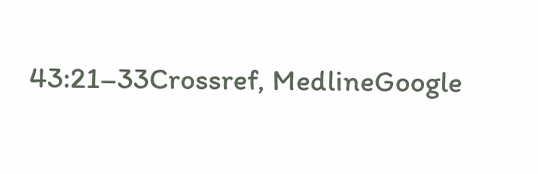43:21–33Crossref, MedlineGoogle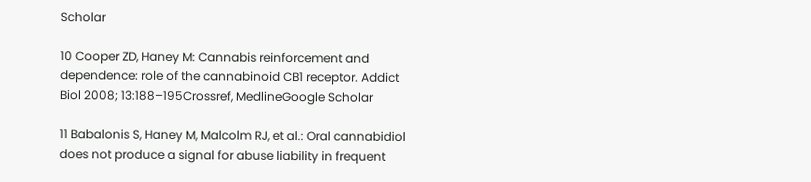Scholar

10 Cooper ZD, Haney M: Cannabis reinforcement and dependence: role of the cannabinoid CB1 receptor. Addict Biol 2008; 13:188–195Crossref, MedlineGoogle Scholar

11 Babalonis S, Haney M, Malcolm RJ, et al.: Oral cannabidiol does not produce a signal for abuse liability in frequent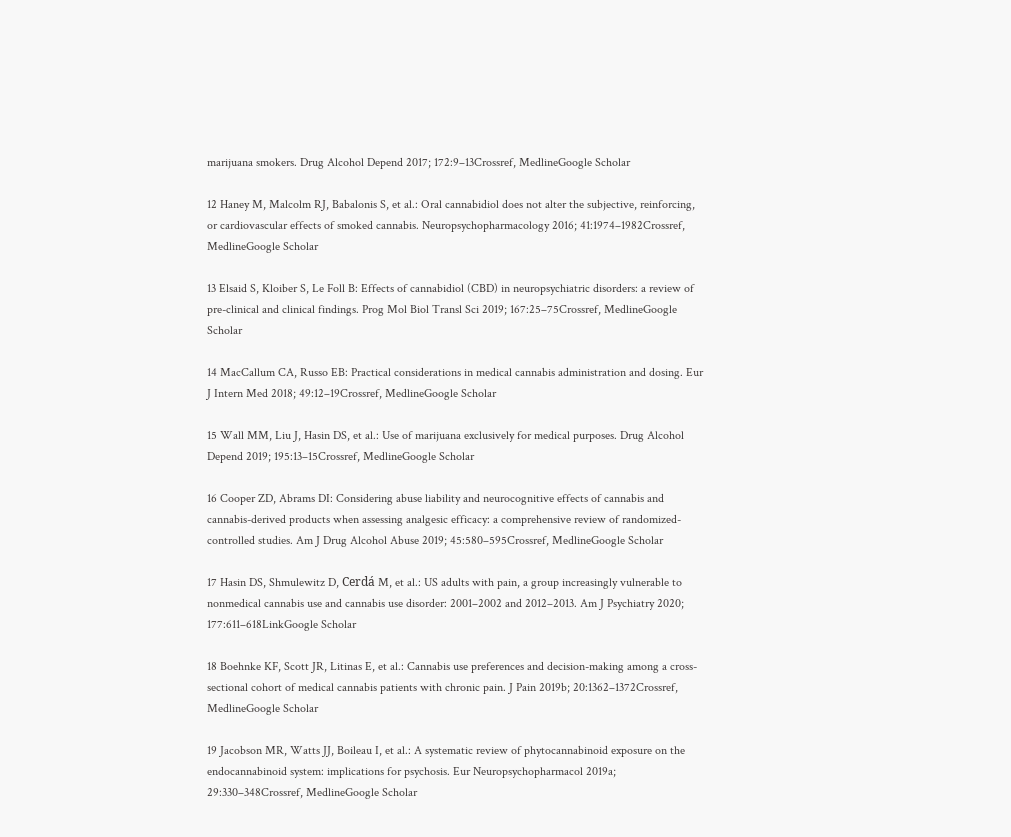marijuana smokers. Drug Alcohol Depend 2017; 172:9–13Crossref, MedlineGoogle Scholar

12 Haney M, Malcolm RJ, Babalonis S, et al.: Oral cannabidiol does not alter the subjective, reinforcing, or cardiovascular effects of smoked cannabis. Neuropsychopharmacology 2016; 41:1974–1982Crossref, MedlineGoogle Scholar

13 Elsaid S, Kloiber S, Le Foll B: Effects of cannabidiol (CBD) in neuropsychiatric disorders: a review of pre-clinical and clinical findings. Prog Mol Biol Transl Sci 2019; 167:25–75Crossref, MedlineGoogle Scholar

14 MacCallum CA, Russo EB: Practical considerations in medical cannabis administration and dosing. Eur J Intern Med 2018; 49:12–19Crossref, MedlineGoogle Scholar

15 Wall MM, Liu J, Hasin DS, et al.: Use of marijuana exclusively for medical purposes. Drug Alcohol Depend 2019; 195:13–15Crossref, MedlineGoogle Scholar

16 Cooper ZD, Abrams DI: Considering abuse liability and neurocognitive effects of cannabis and cannabis-derived products when assessing analgesic efficacy: a comprehensive review of randomized-controlled studies. Am J Drug Alcohol Abuse 2019; 45:580–595Crossref, MedlineGoogle Scholar

17 Hasin DS, Shmulewitz D, Cerdá M, et al.: US adults with pain, a group increasingly vulnerable to nonmedical cannabis use and cannabis use disorder: 2001–2002 and 2012–2013. Am J Psychiatry 2020; 177:611–618LinkGoogle Scholar

18 Boehnke KF, Scott JR, Litinas E, et al.: Cannabis use preferences and decision-making among a cross-sectional cohort of medical cannabis patients with chronic pain. J Pain 2019b; 20:1362–1372Crossref, MedlineGoogle Scholar

19 Jacobson MR, Watts JJ, Boileau I, et al.: A systematic review of phytocannabinoid exposure on the endocannabinoid system: implications for psychosis. Eur Neuropsychopharmacol 2019a; 29:330–348Crossref, MedlineGoogle Scholar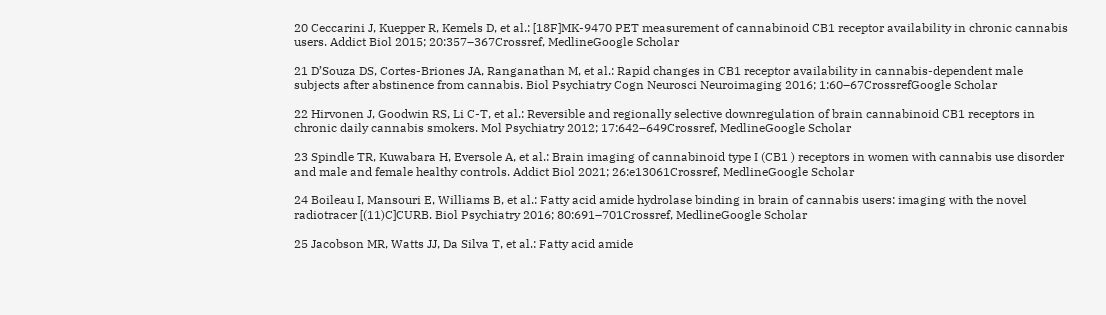20 Ceccarini J, Kuepper R, Kemels D, et al.: [18F]MK-9470 PET measurement of cannabinoid CB1 receptor availability in chronic cannabis users. Addict Biol 2015; 20:357–367Crossref, MedlineGoogle Scholar

21 D’Souza DS, Cortes-Briones JA, Ranganathan M, et al.: Rapid changes in CB1 receptor availability in cannabis-dependent male subjects after abstinence from cannabis. Biol Psychiatry Cogn Neurosci Neuroimaging 2016; 1:60–67CrossrefGoogle Scholar

22 Hirvonen J, Goodwin RS, Li C-T, et al.: Reversible and regionally selective downregulation of brain cannabinoid CB1 receptors in chronic daily cannabis smokers. Mol Psychiatry 2012; 17:642–649Crossref, MedlineGoogle Scholar

23 Spindle TR, Kuwabara H, Eversole A, et al.: Brain imaging of cannabinoid type I (CB1 ) receptors in women with cannabis use disorder and male and female healthy controls. Addict Biol 2021; 26:e13061Crossref, MedlineGoogle Scholar

24 Boileau I, Mansouri E, Williams B, et al.: Fatty acid amide hydrolase binding in brain of cannabis users: imaging with the novel radiotracer [(11)C]CURB. Biol Psychiatry 2016; 80:691–701Crossref, MedlineGoogle Scholar

25 Jacobson MR, Watts JJ, Da Silva T, et al.: Fatty acid amide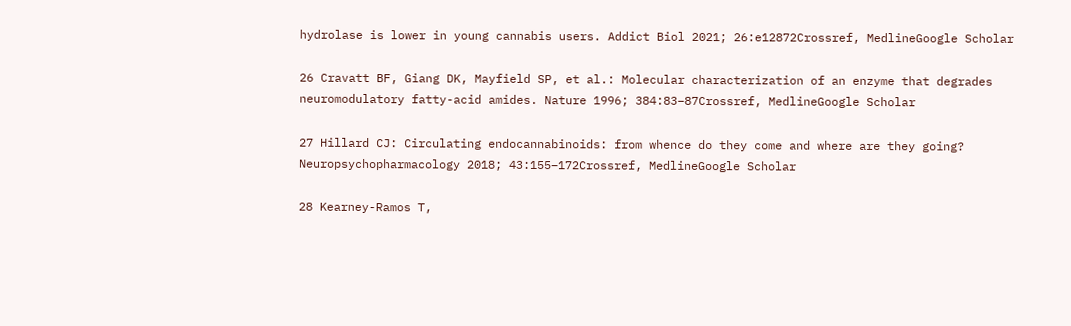hydrolase is lower in young cannabis users. Addict Biol 2021; 26:e12872Crossref, MedlineGoogle Scholar

26 Cravatt BF, Giang DK, Mayfield SP, et al.: Molecular characterization of an enzyme that degrades neuromodulatory fatty-acid amides. Nature 1996; 384:83–87Crossref, MedlineGoogle Scholar

27 Hillard CJ: Circulating endocannabinoids: from whence do they come and where are they going? Neuropsychopharmacology 2018; 43:155–172Crossref, MedlineGoogle Scholar

28 Kearney-Ramos T,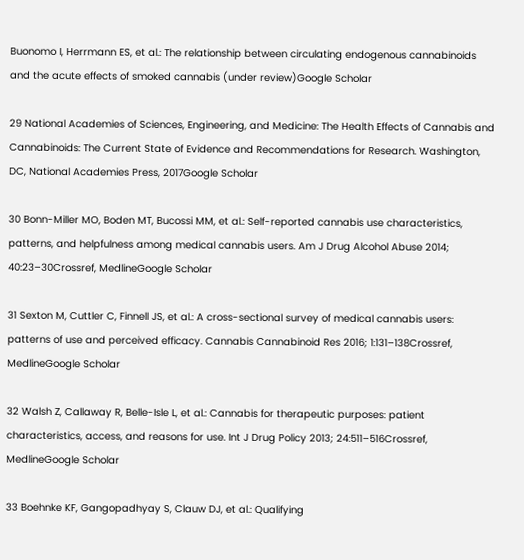Buonomo I, Herrmann ES, et al.: The relationship between circulating endogenous cannabinoids and the acute effects of smoked cannabis (under review)Google Scholar

29 National Academies of Sciences, Engineering, and Medicine: The Health Effects of Cannabis and Cannabinoids: The Current State of Evidence and Recommendations for Research. Washington, DC, National Academies Press, 2017Google Scholar

30 Bonn-Miller MO, Boden MT, Bucossi MM, et al.: Self-reported cannabis use characteristics, patterns, and helpfulness among medical cannabis users. Am J Drug Alcohol Abuse 2014; 40:23–30Crossref, MedlineGoogle Scholar

31 Sexton M, Cuttler C, Finnell JS, et al.: A cross-sectional survey of medical cannabis users: patterns of use and perceived efficacy. Cannabis Cannabinoid Res 2016; 1:131–138Crossref, MedlineGoogle Scholar

32 Walsh Z, Callaway R, Belle-Isle L, et al.: Cannabis for therapeutic purposes: patient characteristics, access, and reasons for use. Int J Drug Policy 2013; 24:511–516Crossref, MedlineGoogle Scholar

33 Boehnke KF, Gangopadhyay S, Clauw DJ, et al.: Qualifying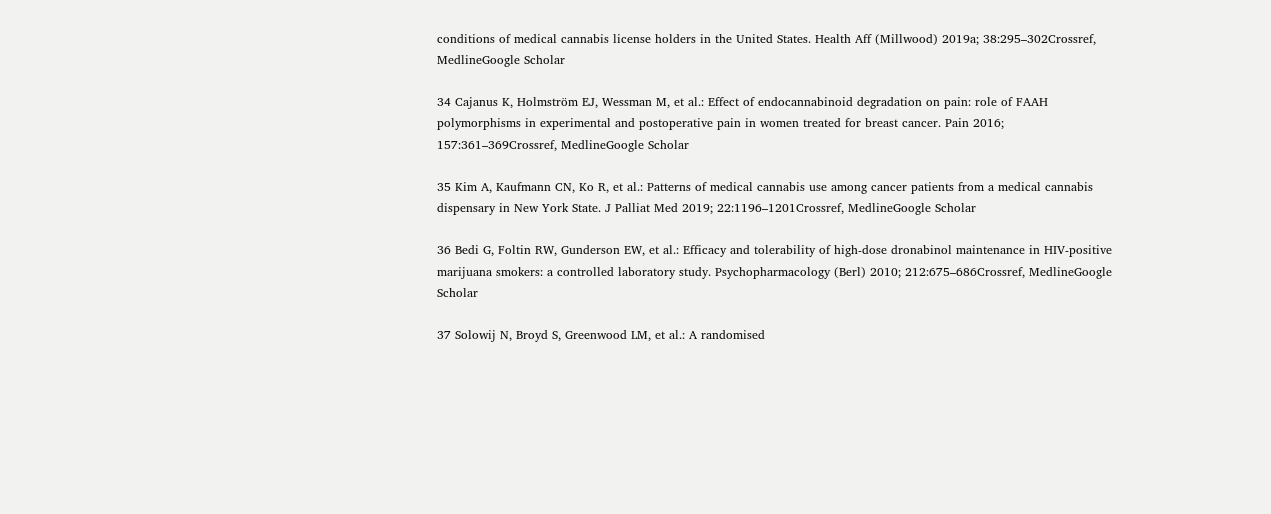conditions of medical cannabis license holders in the United States. Health Aff (Millwood) 2019a; 38:295–302Crossref, MedlineGoogle Scholar

34 Cajanus K, Holmström EJ, Wessman M, et al.: Effect of endocannabinoid degradation on pain: role of FAAH polymorphisms in experimental and postoperative pain in women treated for breast cancer. Pain 2016; 157:361–369Crossref, MedlineGoogle Scholar

35 Kim A, Kaufmann CN, Ko R, et al.: Patterns of medical cannabis use among cancer patients from a medical cannabis dispensary in New York State. J Palliat Med 2019; 22:1196–1201Crossref, MedlineGoogle Scholar

36 Bedi G, Foltin RW, Gunderson EW, et al.: Efficacy and tolerability of high-dose dronabinol maintenance in HIV-positive marijuana smokers: a controlled laboratory study. Psychopharmacology (Berl) 2010; 212:675–686Crossref, MedlineGoogle Scholar

37 Solowij N, Broyd S, Greenwood LM, et al.: A randomised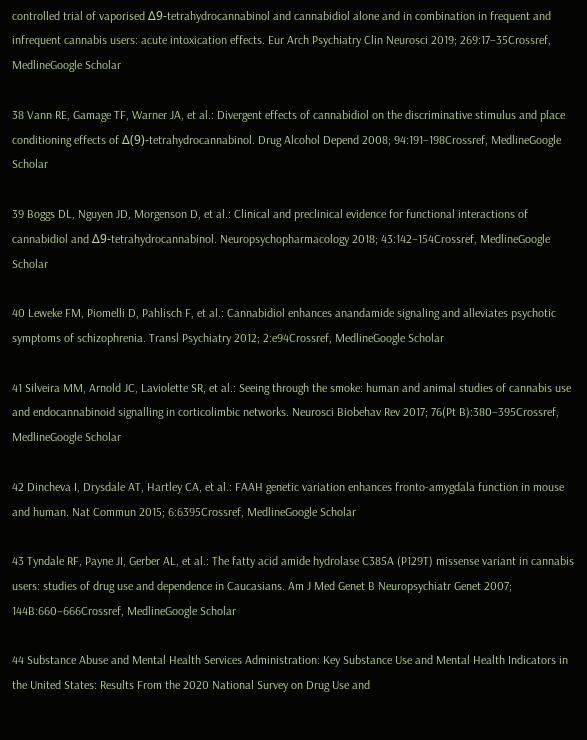controlled trial of vaporised Δ9-tetrahydrocannabinol and cannabidiol alone and in combination in frequent and infrequent cannabis users: acute intoxication effects. Eur Arch Psychiatry Clin Neurosci 2019; 269:17–35Crossref, MedlineGoogle Scholar

38 Vann RE, Gamage TF, Warner JA, et al.: Divergent effects of cannabidiol on the discriminative stimulus and place conditioning effects of Δ(9)-tetrahydrocannabinol. Drug Alcohol Depend 2008; 94:191–198Crossref, MedlineGoogle Scholar

39 Boggs DL, Nguyen JD, Morgenson D, et al.: Clinical and preclinical evidence for functional interactions of cannabidiol and Δ9-tetrahydrocannabinol. Neuropsychopharmacology 2018; 43:142–154Crossref, MedlineGoogle Scholar

40 Leweke FM, Piomelli D, Pahlisch F, et al.: Cannabidiol enhances anandamide signaling and alleviates psychotic symptoms of schizophrenia. Transl Psychiatry 2012; 2:e94Crossref, MedlineGoogle Scholar

41 Silveira MM, Arnold JC, Laviolette SR, et al.: Seeing through the smoke: human and animal studies of cannabis use and endocannabinoid signalling in corticolimbic networks. Neurosci Biobehav Rev 2017; 76(Pt B):380–395Crossref, MedlineGoogle Scholar

42 Dincheva I, Drysdale AT, Hartley CA, et al.: FAAH genetic variation enhances fronto-amygdala function in mouse and human. Nat Commun 2015; 6:6395Crossref, MedlineGoogle Scholar

43 Tyndale RF, Payne JI, Gerber AL, et al.: The fatty acid amide hydrolase C385A (P129T) missense variant in cannabis users: studies of drug use and dependence in Caucasians. Am J Med Genet B Neuropsychiatr Genet 2007; 144B:660–666Crossref, MedlineGoogle Scholar

44 Substance Abuse and Mental Health Services Administration: Key Substance Use and Mental Health Indicators in the United States: Results From the 2020 National Survey on Drug Use and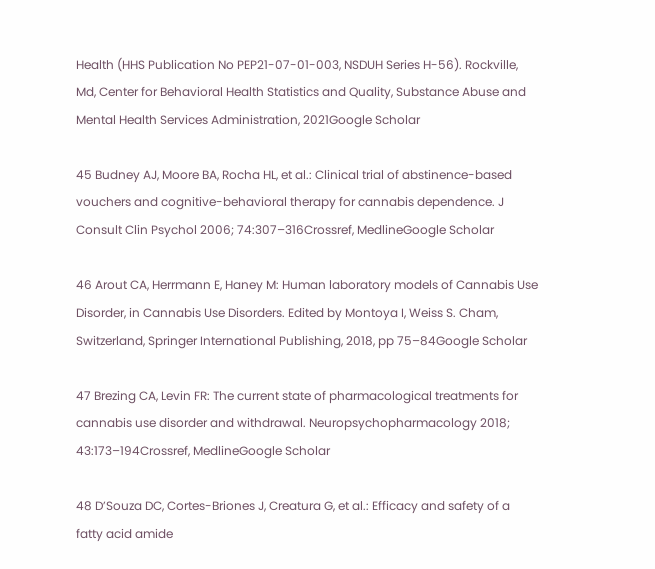Health (HHS Publication No PEP21-07-01-003, NSDUH Series H-56). Rockville, Md, Center for Behavioral Health Statistics and Quality, Substance Abuse and Mental Health Services Administration, 2021Google Scholar

45 Budney AJ, Moore BA, Rocha HL, et al.: Clinical trial of abstinence-based vouchers and cognitive-behavioral therapy for cannabis dependence. J Consult Clin Psychol 2006; 74:307–316Crossref, MedlineGoogle Scholar

46 Arout CA, Herrmann E, Haney M: Human laboratory models of Cannabis Use Disorder, in Cannabis Use Disorders. Edited by Montoya I, Weiss S. Cham, Switzerland, Springer International Publishing, 2018, pp 75–84Google Scholar

47 Brezing CA, Levin FR: The current state of pharmacological treatments for cannabis use disorder and withdrawal. Neuropsychopharmacology 2018; 43:173–194Crossref, MedlineGoogle Scholar

48 D’Souza DC, Cortes-Briones J, Creatura G, et al.: Efficacy and safety of a fatty acid amide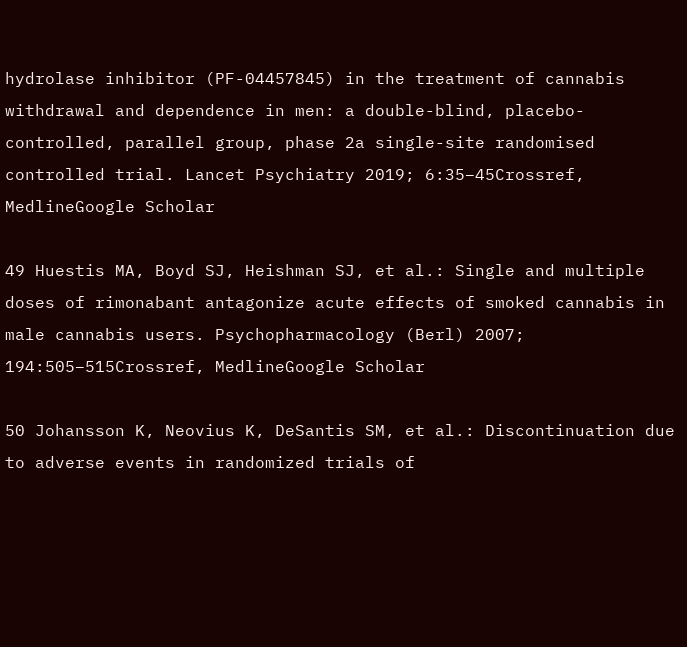hydrolase inhibitor (PF-04457845) in the treatment of cannabis withdrawal and dependence in men: a double-blind, placebo-controlled, parallel group, phase 2a single-site randomised controlled trial. Lancet Psychiatry 2019; 6:35–45Crossref, MedlineGoogle Scholar

49 Huestis MA, Boyd SJ, Heishman SJ, et al.: Single and multiple doses of rimonabant antagonize acute effects of smoked cannabis in male cannabis users. Psychopharmacology (Berl) 2007; 194:505–515Crossref, MedlineGoogle Scholar

50 Johansson K, Neovius K, DeSantis SM, et al.: Discontinuation due to adverse events in randomized trials of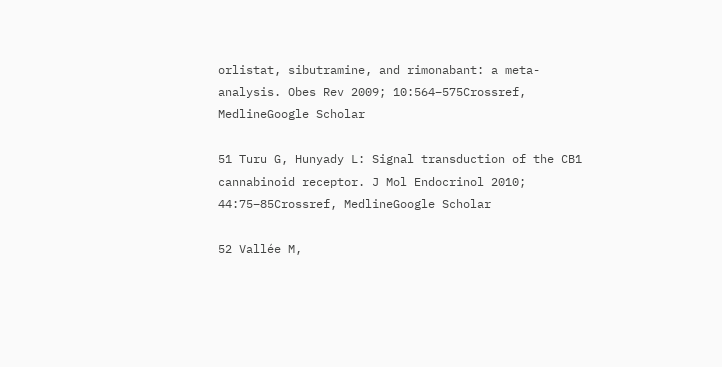orlistat, sibutramine, and rimonabant: a meta-analysis. Obes Rev 2009; 10:564–575Crossref, MedlineGoogle Scholar

51 Turu G, Hunyady L: Signal transduction of the CB1 cannabinoid receptor. J Mol Endocrinol 2010; 44:75–85Crossref, MedlineGoogle Scholar

52 Vallée M,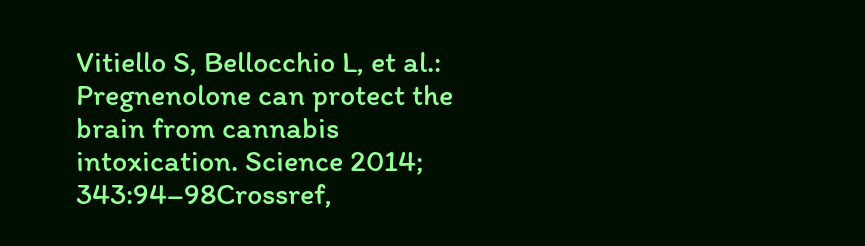Vitiello S, Bellocchio L, et al.: Pregnenolone can protect the brain from cannabis intoxication. Science 2014; 343:94–98Crossref,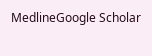MedlineGoogle Scholar